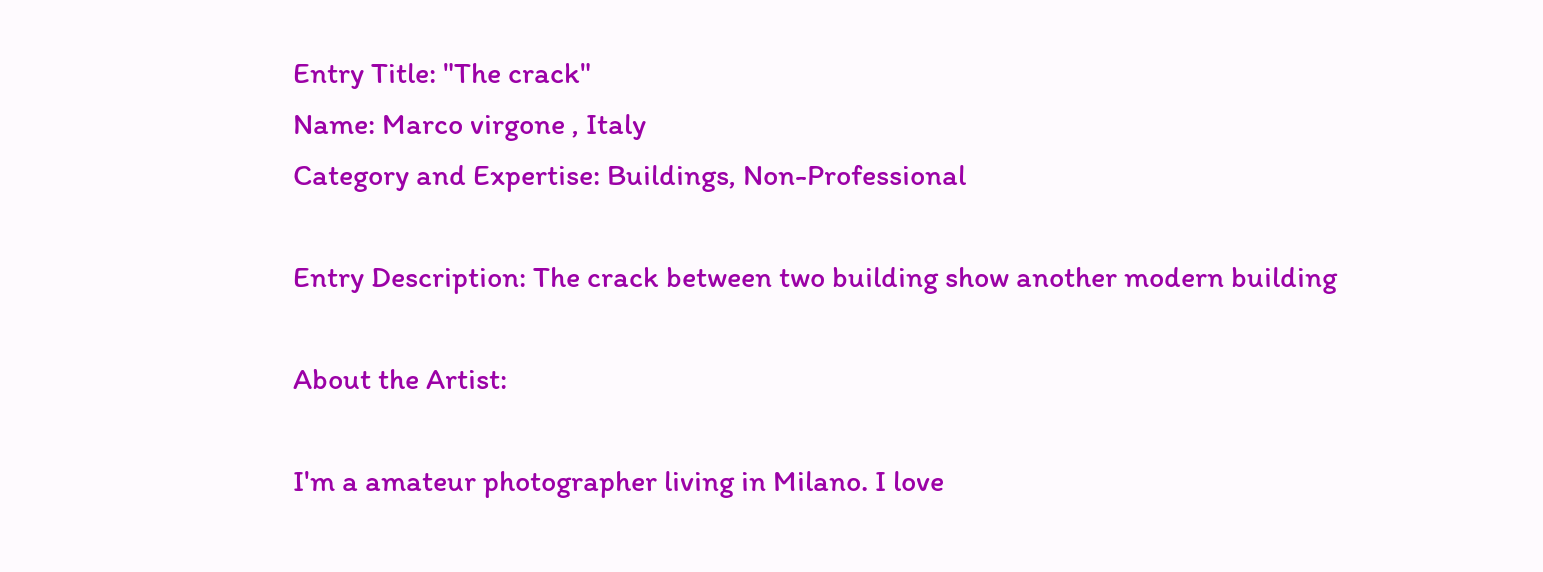Entry Title: "The crack"
Name: Marco virgone , Italy
Category and Expertise: Buildings, Non-Professional

Entry Description: The crack between two building show another modern building

About the Artist:

I'm a amateur photographer living in Milano. I love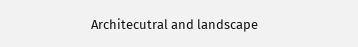Architecutral and landscape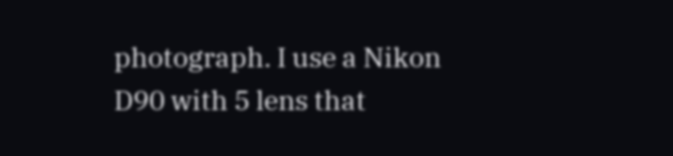photograph. I use a Nikon D90 with 5 lens that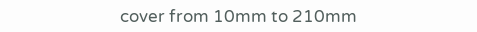cover from 10mm to 210mm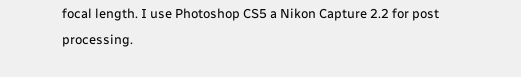focal length. I use Photoshop CS5 a Nikon Capture 2.2 for post processing.